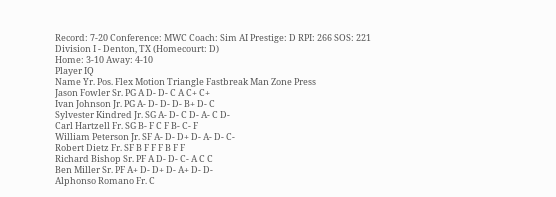Record: 7-20 Conference: MWC Coach: Sim AI Prestige: D RPI: 266 SOS: 221
Division I - Denton, TX (Homecourt: D)
Home: 3-10 Away: 4-10
Player IQ
Name Yr. Pos. Flex Motion Triangle Fastbreak Man Zone Press
Jason Fowler Sr. PG A D- D- C A C+ C+
Ivan Johnson Jr. PG A- D- D- D- B+ D- C
Sylvester Kindred Jr. SG A- D- C D- A- C D-
Carl Hartzell Fr. SG B- F C F B- C- F
William Peterson Jr. SF A- D- D+ D- A- D- C-
Robert Dietz Fr. SF B F F F B F F
Richard Bishop Sr. PF A D- D- C- A C C
Ben Miller Sr. PF A+ D- D+ D- A+ D- D-
Alphonso Romano Fr. C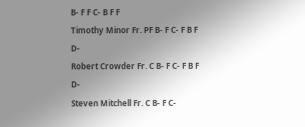B- F F C- B F F
Timothy Minor Fr. PF B- F C- F B F D-
Robert Crowder Fr. C B- F C- F B F D-
Steven Mitchell Fr. C B- F C-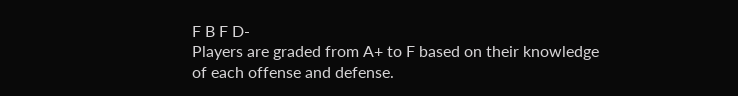F B F D-
Players are graded from A+ to F based on their knowledge of each offense and defense.